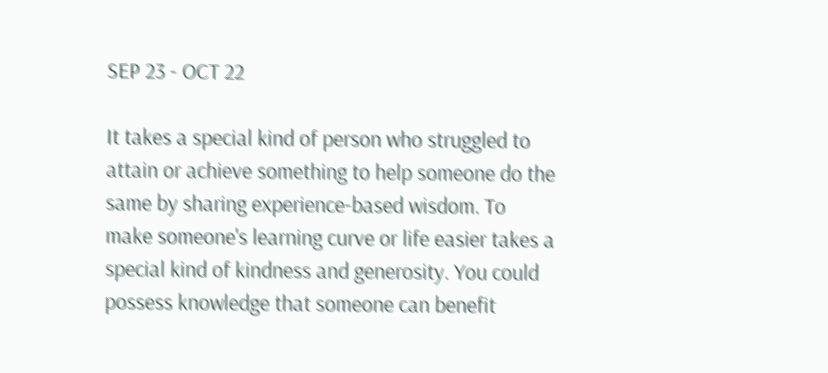SEP 23 - OCT 22

It takes a special kind of person who struggled to attain or achieve something to help someone do the same by sharing experience-based wisdom. To make someone's learning curve or life easier takes a special kind of kindness and generosity. You could possess knowledge that someone can benefit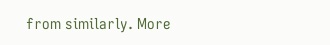from similarly. More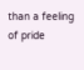than a feeling of pride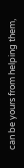can be yours from helping them,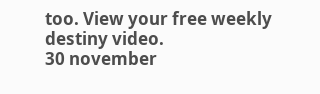too. View your free weekly destiny video.
30 november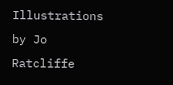Illustrations by Jo Ratcliffe